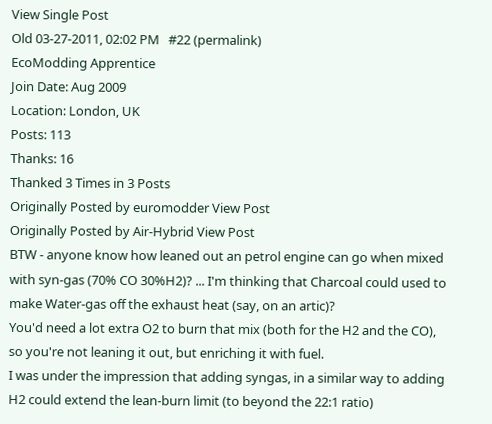View Single Post
Old 03-27-2011, 02:02 PM   #22 (permalink)
EcoModding Apprentice
Join Date: Aug 2009
Location: London, UK
Posts: 113
Thanks: 16
Thanked 3 Times in 3 Posts
Originally Posted by euromodder View Post
Originally Posted by Air-Hybrid View Post
BTW - anyone know how leaned out an petrol engine can go when mixed with syn-gas (70% CO 30%H2)? ... I'm thinking that Charcoal could used to make Water-gas off the exhaust heat (say, on an artic)?
You'd need a lot extra O2 to burn that mix (both for the H2 and the CO), so you're not leaning it out, but enriching it with fuel.
I was under the impression that adding syngas, in a similar way to adding H2 could extend the lean-burn limit (to beyond the 22:1 ratio)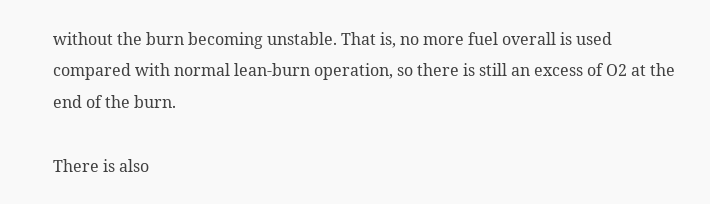without the burn becoming unstable. That is, no more fuel overall is used compared with normal lean-burn operation, so there is still an excess of O2 at the end of the burn.

There is also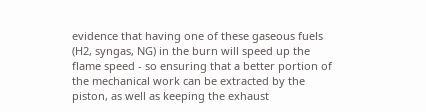evidence that having one of these gaseous fuels (H2, syngas, NG) in the burn will speed up the flame speed - so ensuring that a better portion of the mechanical work can be extracted by the piston, as well as keeping the exhaust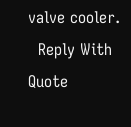valve cooler.
  Reply With Quote